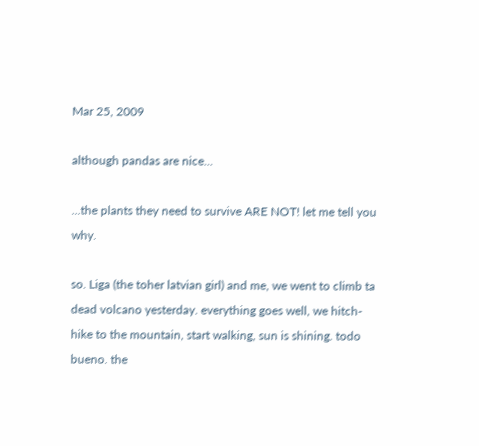Mar 25, 2009

although pandas are nice...

...the plants they need to survive ARE NOT! let me tell you why.

so. Liga (the toher latvian girl) and me, we went to climb ta dead volcano yesterday. everything goes well, we hitch-hike to the mountain, start walking, sun is shining. todo bueno. the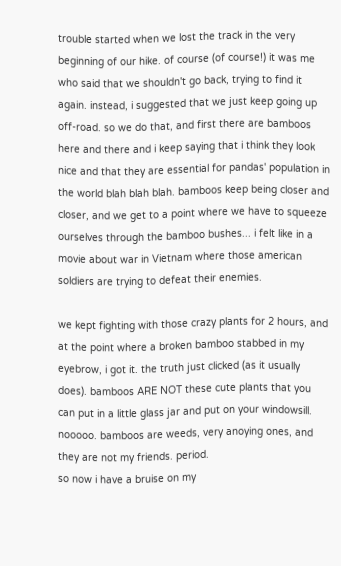trouble started when we lost the track in the very beginning of our hike. of course (of course!) it was me who said that we shouldn't go back, trying to find it again. instead, i suggested that we just keep going up off-road. so we do that, and first there are bamboos here and there and i keep saying that i think they look nice and that they are essential for pandas' population in the world blah blah blah. bamboos keep being closer and closer, and we get to a point where we have to squeeze ourselves through the bamboo bushes... i felt like in a movie about war in Vietnam where those american soldiers are trying to defeat their enemies.

we kept fighting with those crazy plants for 2 hours, and at the point where a broken bamboo stabbed in my eyebrow, i got it. the truth just clicked (as it usually does). bamboos ARE NOT these cute plants that you can put in a little glass jar and put on your windowsill. nooooo. bamboos are weeds, very anoying ones, and they are not my friends. period.
so now i have a bruise on my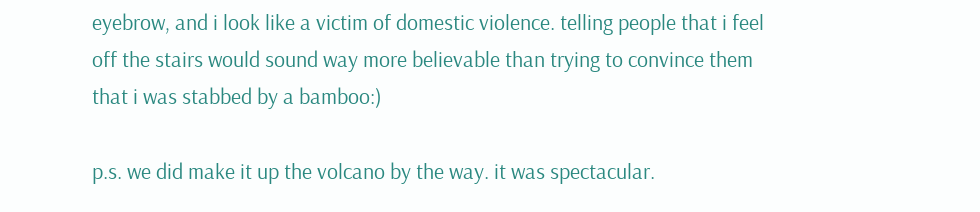eyebrow, and i look like a victim of domestic violence. telling people that i feel off the stairs would sound way more believable than trying to convince them that i was stabbed by a bamboo:)

p.s. we did make it up the volcano by the way. it was spectacular.